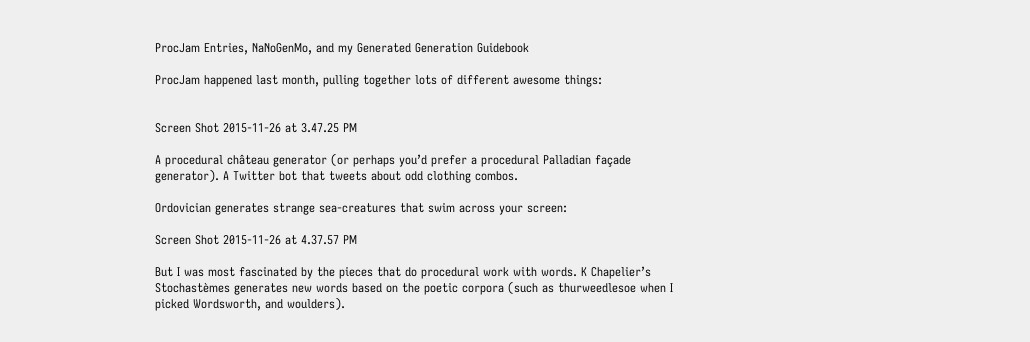ProcJam Entries, NaNoGenMo, and my Generated Generation Guidebook

ProcJam happened last month, pulling together lots of different awesome things:


Screen Shot 2015-11-26 at 3.47.25 PM

A procedural château generator (or perhaps you’d prefer a procedural Palladian façade generator). A Twitter bot that tweets about odd clothing combos.

Ordovician generates strange sea-creatures that swim across your screen:

Screen Shot 2015-11-26 at 4.37.57 PM

But I was most fascinated by the pieces that do procedural work with words. K Chapelier’s Stochastèmes generates new words based on the poetic corpora (such as thurweedlesoe when I picked Wordsworth, and woulders).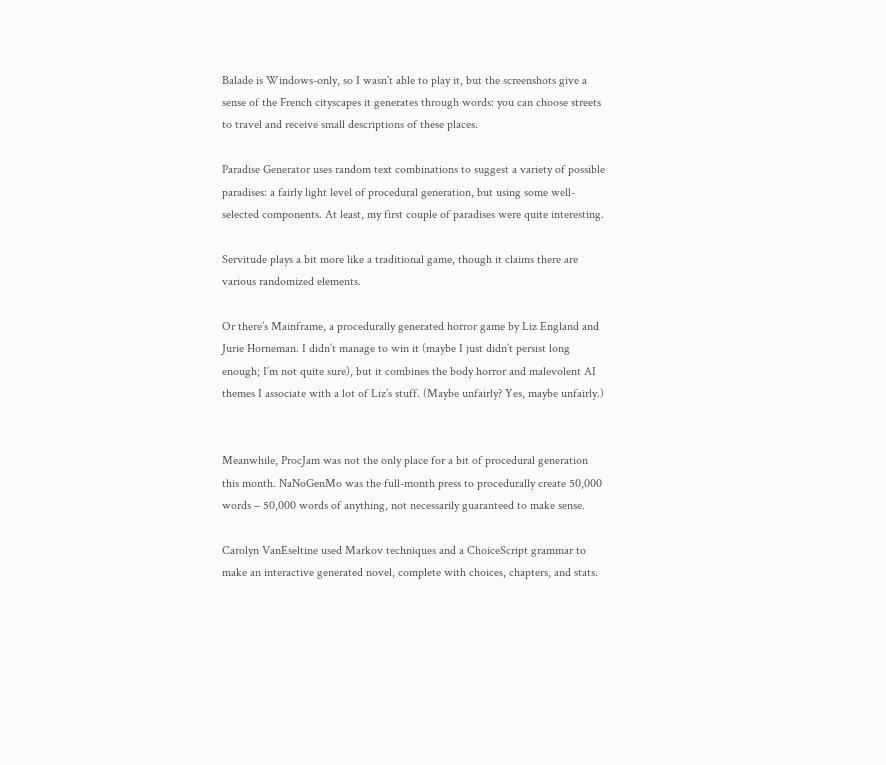Balade is Windows-only, so I wasn’t able to play it, but the screenshots give a sense of the French cityscapes it generates through words: you can choose streets to travel and receive small descriptions of these places.

Paradise Generator uses random text combinations to suggest a variety of possible paradises: a fairly light level of procedural generation, but using some well-selected components. At least, my first couple of paradises were quite interesting.

Servitude plays a bit more like a traditional game, though it claims there are various randomized elements.

Or there’s Mainframe, a procedurally generated horror game by Liz England and Jurie Horneman. I didn’t manage to win it (maybe I just didn’t persist long enough; I’m not quite sure), but it combines the body horror and malevolent AI themes I associate with a lot of Liz’s stuff. (Maybe unfairly? Yes, maybe unfairly.)


Meanwhile, ProcJam was not the only place for a bit of procedural generation this month. NaNoGenMo was the full-month press to procedurally create 50,000 words – 50,000 words of anything, not necessarily guaranteed to make sense.

Carolyn VanEseltine used Markov techniques and a ChoiceScript grammar to make an interactive generated novel, complete with choices, chapters, and stats.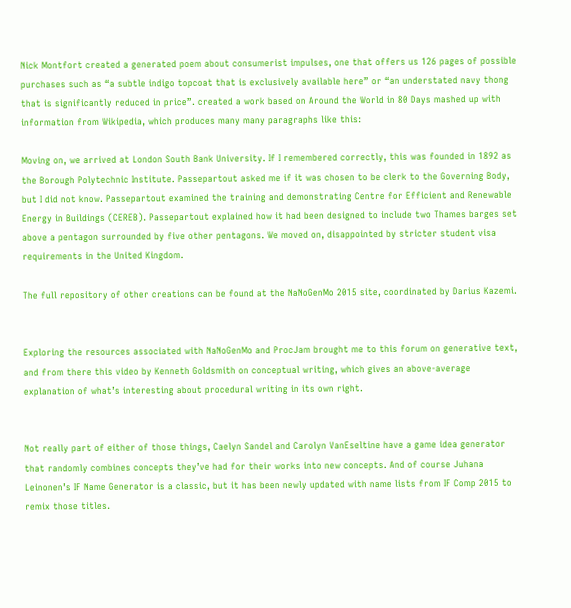Nick Montfort created a generated poem about consumerist impulses, one that offers us 126 pages of possible purchases such as “a subtle indigo topcoat that is exclusively available here” or “an understated navy thong that is significantly reduced in price”. created a work based on Around the World in 80 Days mashed up with information from Wikipedia, which produces many many paragraphs like this:

Moving on, we arrived at London South Bank University. If I remembered correctly, this was founded in 1892 as the Borough Polytechnic Institute. Passepartout asked me if it was chosen to be clerk to the Governing Body, but I did not know. Passepartout examined the training and demonstrating Centre for Efficient and Renewable Energy in Buildings (CEREB). Passepartout explained how it had been designed to include two Thames barges set above a pentagon surrounded by five other pentagons. We moved on, disappointed by stricter student visa requirements in the United Kingdom.

The full repository of other creations can be found at the NaNoGenMo 2015 site, coordinated by Darius Kazemi.


Exploring the resources associated with NaNoGenMo and ProcJam brought me to this forum on generative text, and from there this video by Kenneth Goldsmith on conceptual writing, which gives an above-average explanation of what’s interesting about procedural writing in its own right.


Not really part of either of those things, Caelyn Sandel and Carolyn VanEseltine have a game idea generator that randomly combines concepts they’ve had for their works into new concepts. And of course Juhana Leinonen’s IF Name Generator is a classic, but it has been newly updated with name lists from IF Comp 2015 to remix those titles.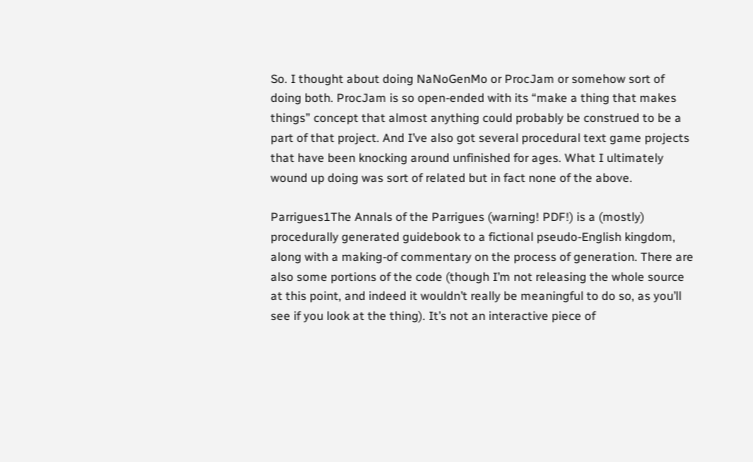So. I thought about doing NaNoGenMo or ProcJam or somehow sort of doing both. ProcJam is so open-ended with its “make a thing that makes things” concept that almost anything could probably be construed to be a part of that project. And I’ve also got several procedural text game projects that have been knocking around unfinished for ages. What I ultimately wound up doing was sort of related but in fact none of the above.

Parrigues1The Annals of the Parrigues (warning! PDF!) is a (mostly) procedurally generated guidebook to a fictional pseudo-English kingdom, along with a making-of commentary on the process of generation. There are also some portions of the code (though I’m not releasing the whole source at this point, and indeed it wouldn’t really be meaningful to do so, as you’ll see if you look at the thing). It’s not an interactive piece of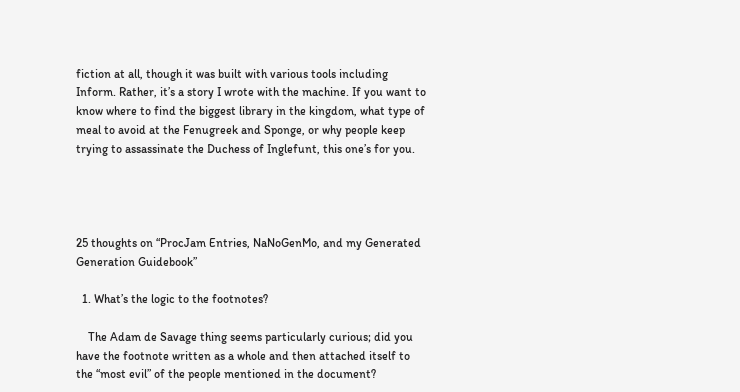fiction at all, though it was built with various tools including Inform. Rather, it’s a story I wrote with the machine. If you want to know where to find the biggest library in the kingdom, what type of meal to avoid at the Fenugreek and Sponge, or why people keep trying to assassinate the Duchess of Inglefunt, this one’s for you.




25 thoughts on “ProcJam Entries, NaNoGenMo, and my Generated Generation Guidebook”

  1. What’s the logic to the footnotes?

    The Adam de Savage thing seems particularly curious; did you have the footnote written as a whole and then attached itself to the “most evil” of the people mentioned in the document?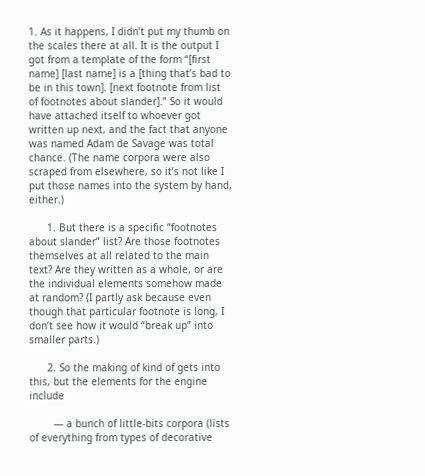1. As it happens, I didn’t put my thumb on the scales there at all. It is the output I got from a template of the form “[first name] [last name] is a [thing that’s bad to be in this town]. [next footnote from list of footnotes about slander].” So it would have attached itself to whoever got written up next, and the fact that anyone was named Adam de Savage was total chance. (The name corpora were also scraped from elsewhere, so it’s not like I put those names into the system by hand, either.)

      1. But there is a specific “footnotes about slander” list? Are those footnotes themselves at all related to the main text? Are they written as a whole, or are the individual elements somehow made at random? (I partly ask because even though that particular footnote is long, I don’t see how it would “break up” into smaller parts.)

      2. So the making of kind of gets into this, but the elements for the engine include

        — a bunch of little-bits corpora (lists of everything from types of decorative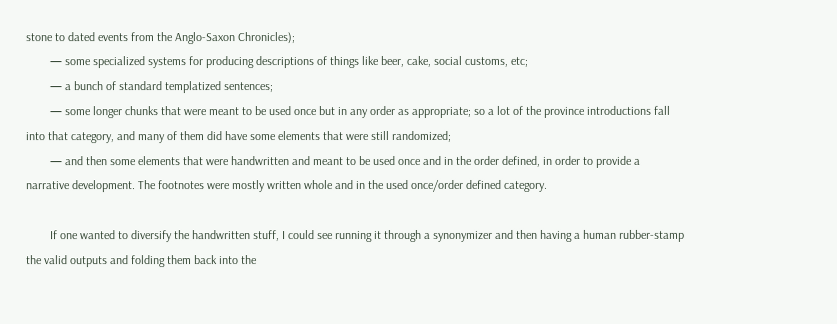stone to dated events from the Anglo-Saxon Chronicles);
        — some specialized systems for producing descriptions of things like beer, cake, social customs, etc;
        — a bunch of standard templatized sentences;
        — some longer chunks that were meant to be used once but in any order as appropriate; so a lot of the province introductions fall into that category, and many of them did have some elements that were still randomized;
        — and then some elements that were handwritten and meant to be used once and in the order defined, in order to provide a narrative development. The footnotes were mostly written whole and in the used once/order defined category.

        If one wanted to diversify the handwritten stuff, I could see running it through a synonymizer and then having a human rubber-stamp the valid outputs and folding them back into the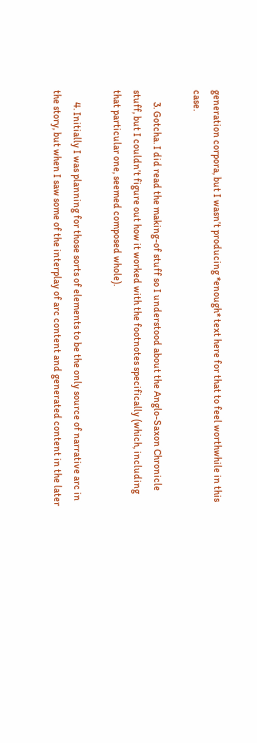generation corpora, but I wasn’t producing *enough* text here for that to feel worthwhile in this case.

      3. Gotcha. I did read the making-of stuff so I understood about the Anglo-Saxon Chronicle stuff, but I couldn’t figure out how it worked with the footnotes specifically (which, including that particular one, seemed composed whole).

      4. Initially I was planning for those sorts of elements to be the only source of narrative arc in the story, but when I saw some of the interplay of arc content and generated content in the later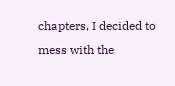chapters, I decided to mess with the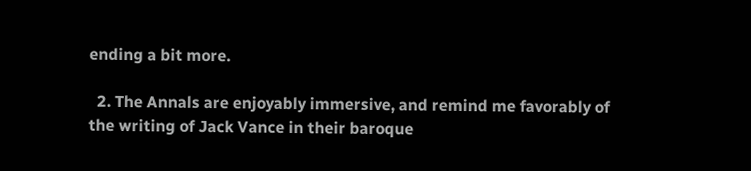ending a bit more.

  2. The Annals are enjoyably immersive, and remind me favorably of the writing of Jack Vance in their baroque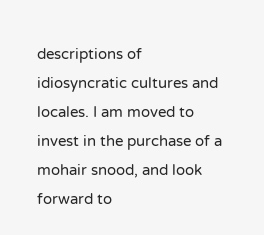descriptions of idiosyncratic cultures and locales. I am moved to invest in the purchase of a mohair snood, and look forward to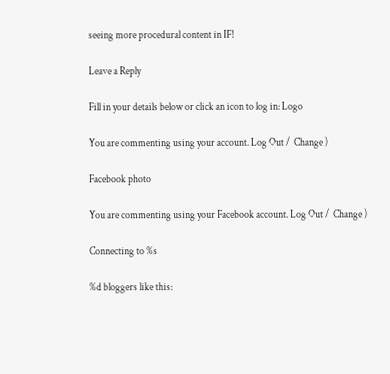seeing more procedural content in IF!

Leave a Reply

Fill in your details below or click an icon to log in: Logo

You are commenting using your account. Log Out /  Change )

Facebook photo

You are commenting using your Facebook account. Log Out /  Change )

Connecting to %s

%d bloggers like this: